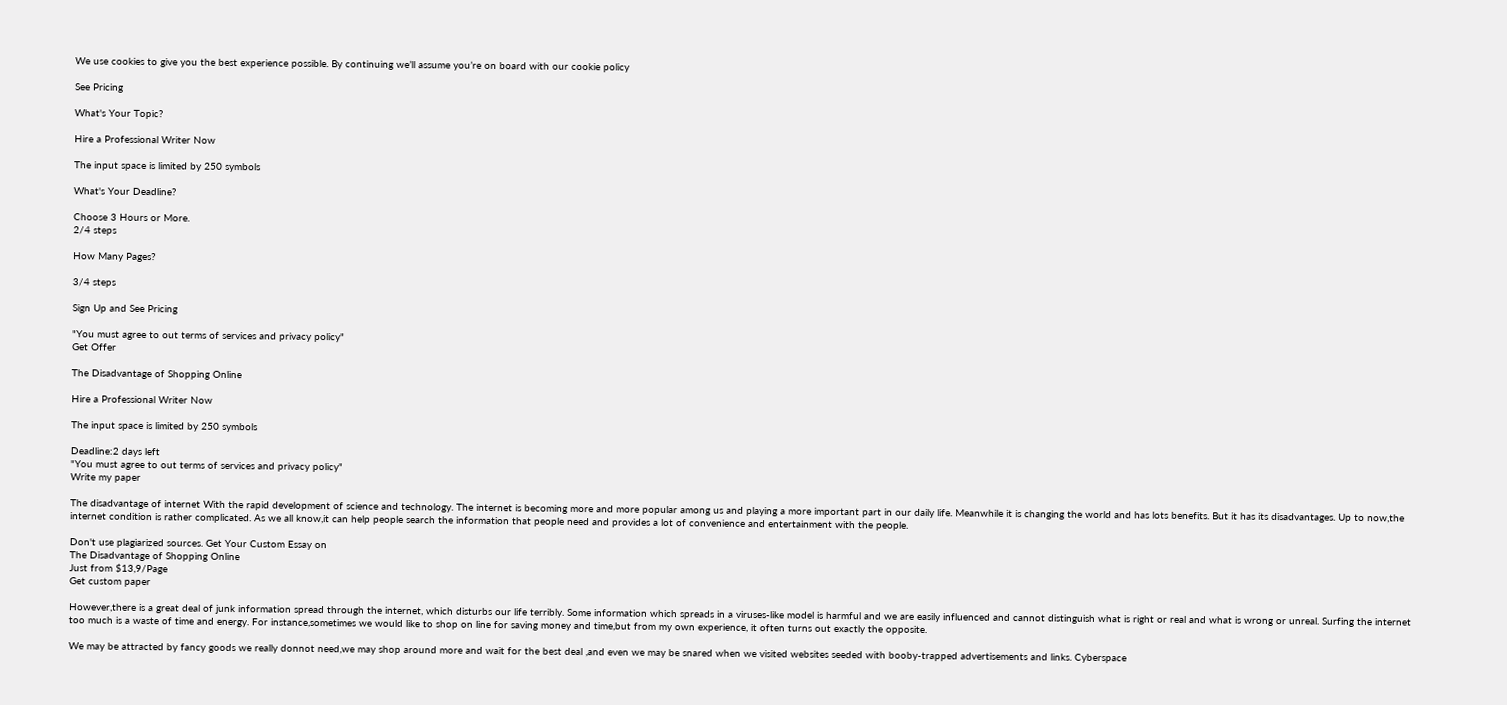We use cookies to give you the best experience possible. By continuing we’ll assume you’re on board with our cookie policy

See Pricing

What's Your Topic?

Hire a Professional Writer Now

The input space is limited by 250 symbols

What's Your Deadline?

Choose 3 Hours or More.
2/4 steps

How Many Pages?

3/4 steps

Sign Up and See Pricing

"You must agree to out terms of services and privacy policy"
Get Offer

The Disadvantage of Shopping Online

Hire a Professional Writer Now

The input space is limited by 250 symbols

Deadline:2 days left
"You must agree to out terms of services and privacy policy"
Write my paper

The disadvantage of internet With the rapid development of science and technology. The internet is becoming more and more popular among us and playing a more important part in our daily life. Meanwhile it is changing the world and has lots benefits. But it has its disadvantages. Up to now,the internet condition is rather complicated. As we all know,it can help people search the information that people need and provides a lot of convenience and entertainment with the people.

Don't use plagiarized sources. Get Your Custom Essay on
The Disadvantage of Shopping Online
Just from $13,9/Page
Get custom paper

However,there is a great deal of junk information spread through the internet, which disturbs our life terribly. Some information which spreads in a viruses-like model is harmful and we are easily influenced and cannot distinguish what is right or real and what is wrong or unreal. Surfing the internet too much is a waste of time and energy. For instance,sometimes we would like to shop on line for saving money and time,but from my own experience, it often turns out exactly the opposite.

We may be attracted by fancy goods we really donnot need,we may shop around more and wait for the best deal ,and even we may be snared when we visited websites seeded with booby-trapped advertisements and links. Cyberspace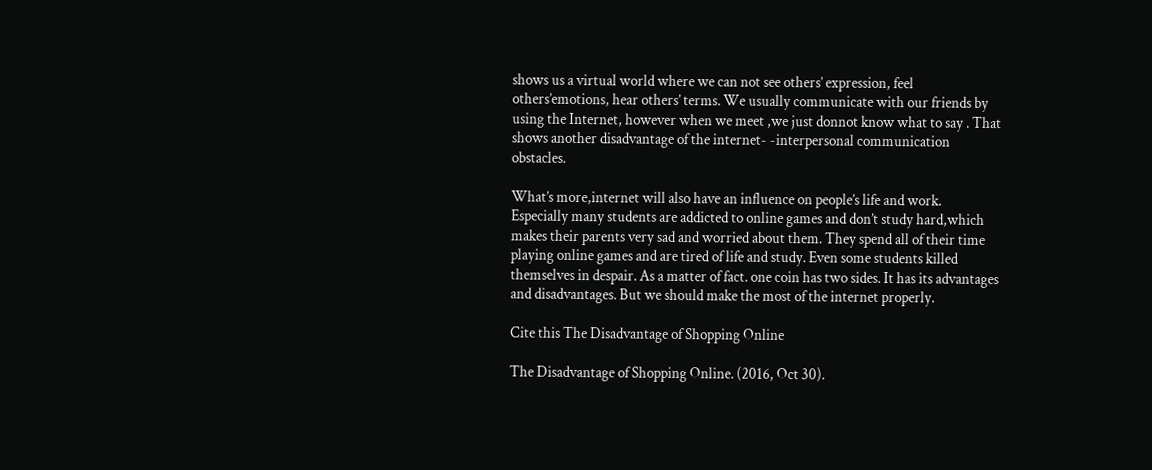shows us a virtual world where we can not see others’ expression, feel others’emotions, hear others’ terms. We usually communicate with our friends by using the Internet, however when we meet ,we just donnot know what to say . That shows another disadvantage of the internet- -interpersonal communication obstacles.

What’s more,internet will also have an influence on people’s life and work. Especially many students are addicted to online games and don’t study hard,which makes their parents very sad and worried about them. They spend all of their time playing online games and are tired of life and study. Even some students killed themselves in despair. As a matter of fact. one coin has two sides. It has its advantages and disadvantages. But we should make the most of the internet properly.

Cite this The Disadvantage of Shopping Online

The Disadvantage of Shopping Online. (2016, Oct 30).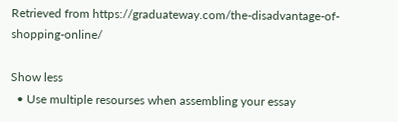Retrieved from https://graduateway.com/the-disadvantage-of-shopping-online/

Show less
  • Use multiple resourses when assembling your essay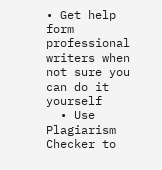• Get help form professional writers when not sure you can do it yourself
  • Use Plagiarism Checker to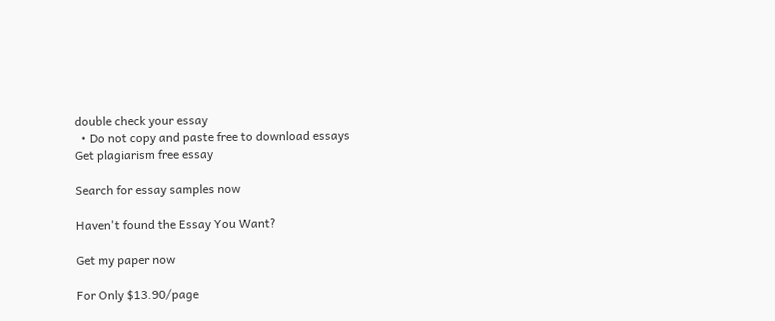double check your essay
  • Do not copy and paste free to download essays
Get plagiarism free essay

Search for essay samples now

Haven't found the Essay You Want?

Get my paper now

For Only $13.90/page